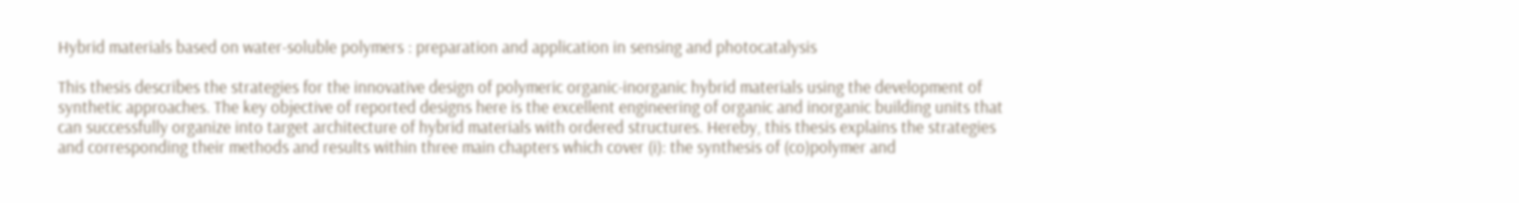Hybrid materials based on water-soluble polymers : preparation and application in sensing and photocatalysis

This thesis describes the strategies for the innovative design of polymeric organic-inorganic hybrid materials using the development of synthetic approaches. The key objective of reported designs here is the excellent engineering of organic and inorganic building units that can successfully organize into target architecture of hybrid materials with ordered structures. Hereby, this thesis explains the strategies and corresponding their methods and results within three main chapters which cover (i): the synthesis of (co)polymer and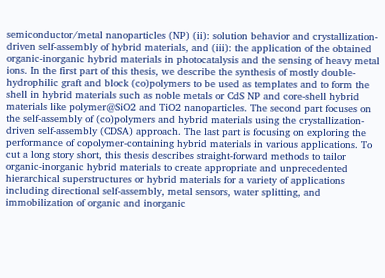semiconductor/metal nanoparticles (NP) (ii): solution behavior and crystallization-driven self-assembly of hybrid materials, and (iii): the application of the obtained organic-inorganic hybrid materials in photocatalysis and the sensing of heavy metal ions. In the first part of this thesis, we describe the synthesis of mostly double-hydrophilic graft and block (co)polymers to be used as templates and to form the shell in hybrid materials such as noble metals or CdS NP and core-shell hybrid materials like polymer@SiO2 and TiO2 nanoparticles. The second part focuses on the self-assembly of (co)polymers and hybrid materials using the crystallization-driven self-assembly (CDSA) approach. The last part is focusing on exploring the performance of copolymer-containing hybrid materials in various applications. To cut a long story short, this thesis describes straight-forward methods to tailor organic-inorganic hybrid materials to create appropriate and unprecedented hierarchical superstructures or hybrid materials for a variety of applications including directional self-assembly, metal sensors, water splitting, and immobilization of organic and inorganic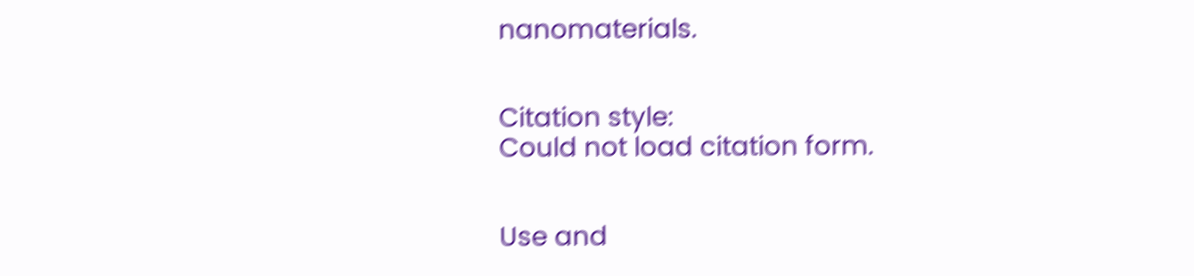nanomaterials.


Citation style:
Could not load citation form.


Use and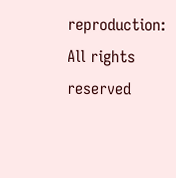reproduction:
All rights reserved